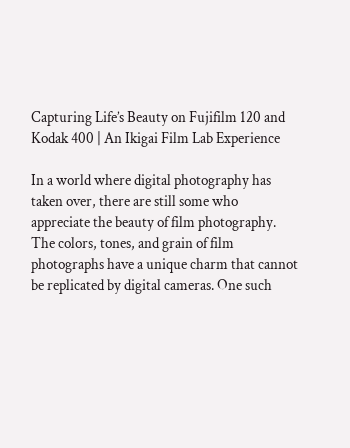Capturing Life’s Beauty on Fujifilm 120 and Kodak 400 | An Ikigai Film Lab Experience

In a world where digital photography has taken over, there are still some who appreciate the beauty of film photography. The colors, tones, and grain of film photographs have a unique charm that cannot be replicated by digital cameras. One such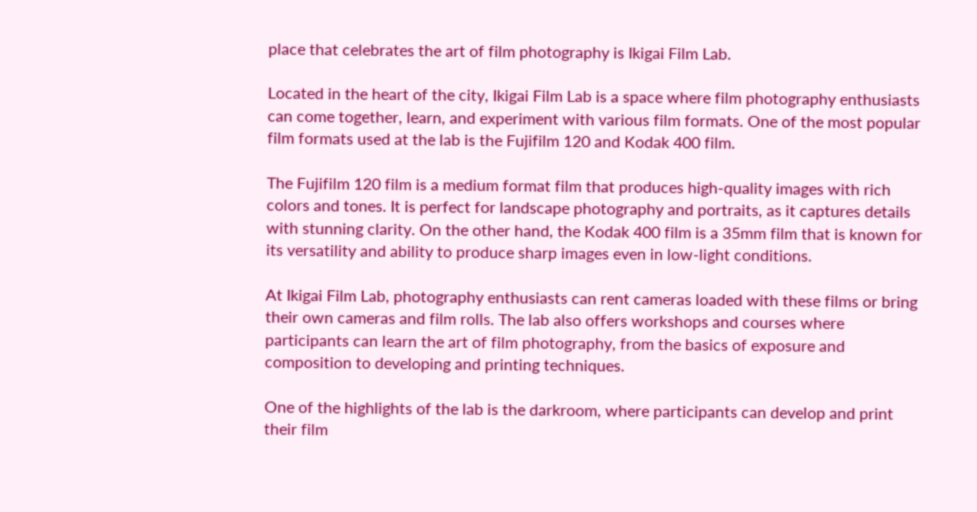place that celebrates the art of film photography is Ikigai Film Lab.

Located in the heart of the city, Ikigai Film Lab is a space where film photography enthusiasts can come together, learn, and experiment with various film formats. One of the most popular film formats used at the lab is the Fujifilm 120 and Kodak 400 film.

The Fujifilm 120 film is a medium format film that produces high-quality images with rich colors and tones. It is perfect for landscape photography and portraits, as it captures details with stunning clarity. On the other hand, the Kodak 400 film is a 35mm film that is known for its versatility and ability to produce sharp images even in low-light conditions.

At Ikigai Film Lab, photography enthusiasts can rent cameras loaded with these films or bring their own cameras and film rolls. The lab also offers workshops and courses where participants can learn the art of film photography, from the basics of exposure and composition to developing and printing techniques.

One of the highlights of the lab is the darkroom, where participants can develop and print their film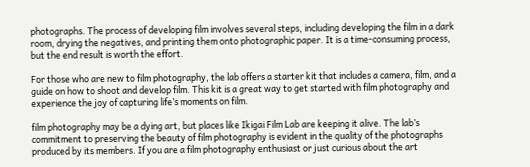photographs. The process of developing film involves several steps, including developing the film in a dark room, drying the negatives, and printing them onto photographic paper. It is a time-consuming process, but the end result is worth the effort.

For those who are new to film photography, the lab offers a starter kit that includes a camera, film, and a guide on how to shoot and develop film. This kit is a great way to get started with film photography and experience the joy of capturing life’s moments on film.

film photography may be a dying art, but places like Ikigai Film Lab are keeping it alive. The lab’s commitment to preserving the beauty of film photography is evident in the quality of the photographs produced by its members. If you are a film photography enthusiast or just curious about the art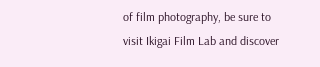of film photography, be sure to visit Ikigai Film Lab and discover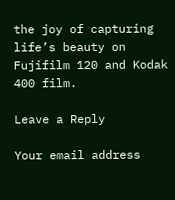the joy of capturing life’s beauty on Fujifilm 120 and Kodak 400 film.

Leave a Reply

Your email address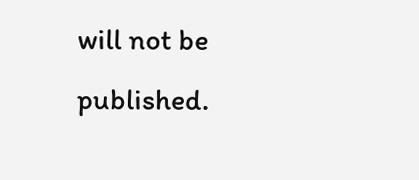will not be published.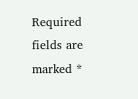Required fields are marked *